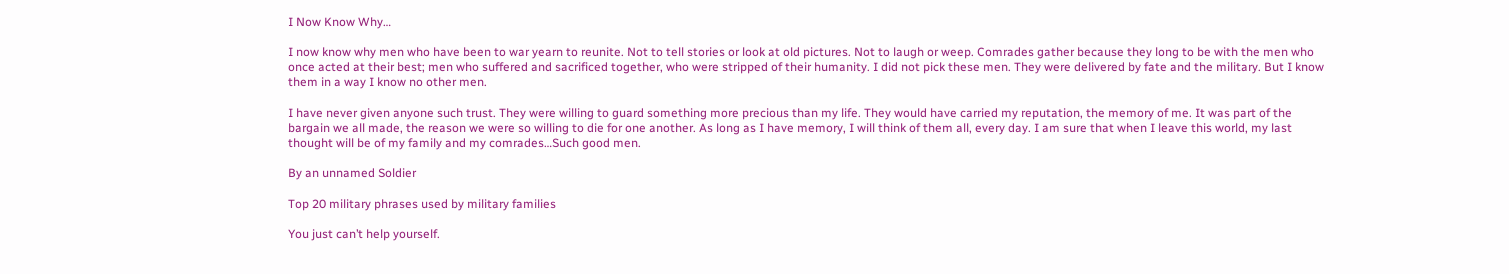I Now Know Why…

I now know why men who have been to war yearn to reunite. Not to tell stories or look at old pictures. Not to laugh or weep. Comrades gather because they long to be with the men who once acted at their best; men who suffered and sacrificed together, who were stripped of their humanity. I did not pick these men. They were delivered by fate and the military. But I know them in a way I know no other men.

I have never given anyone such trust. They were willing to guard something more precious than my life. They would have carried my reputation, the memory of me. It was part of the bargain we all made, the reason we were so willing to die for one another. As long as I have memory, I will think of them all, every day. I am sure that when I leave this world, my last thought will be of my family and my comrades…Such good men.

By an unnamed Soldier

Top 20 military phrases used by military families

You just can’t help yourself.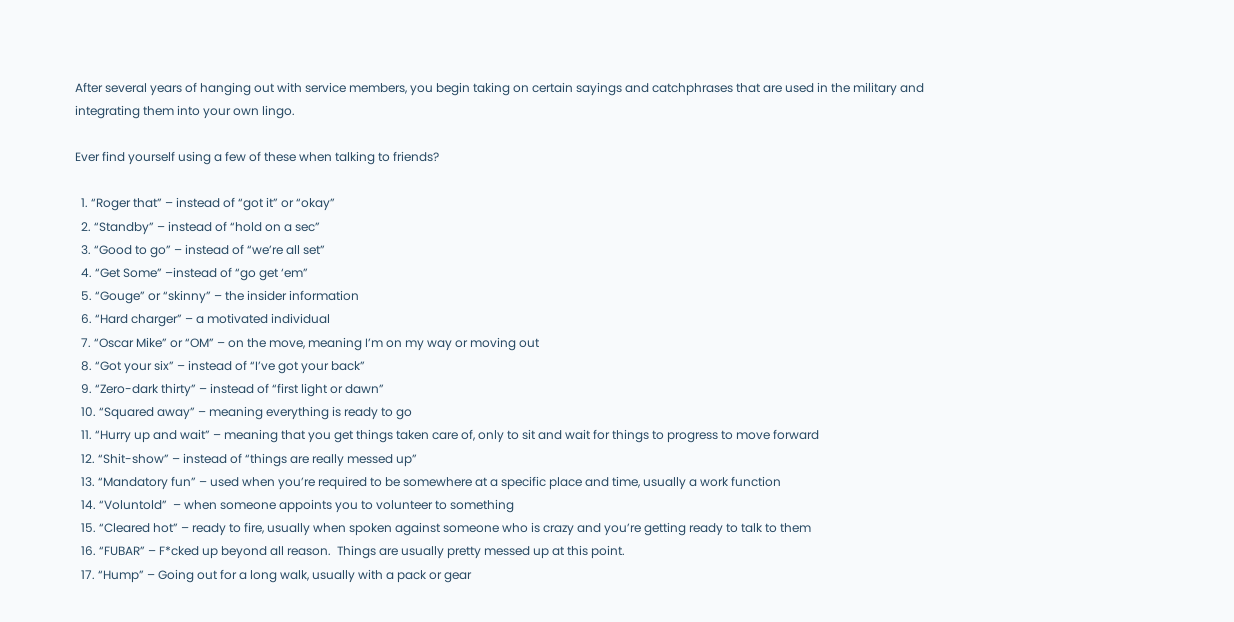After several years of hanging out with service members, you begin taking on certain sayings and catchphrases that are used in the military and integrating them into your own lingo.

Ever find yourself using a few of these when talking to friends?

  1. “Roger that” – instead of “got it” or “okay”
  2. “Standby” – instead of “hold on a sec”
  3. “Good to go” – instead of “we’re all set”
  4. “Get Some” –instead of “go get ‘em”
  5. “Gouge” or “skinny” – the insider information
  6. “Hard charger” – a motivated individual
  7. “Oscar Mike” or “OM” – on the move, meaning I’m on my way or moving out
  8. “Got your six” – instead of “I’ve got your back”
  9. “Zero-dark thirty” – instead of “first light or dawn”
  10. “Squared away” – meaning everything is ready to go
  11. “Hurry up and wait” – meaning that you get things taken care of, only to sit and wait for things to progress to move forward
  12. “Shit-show” – instead of “things are really messed up”
  13. “Mandatory fun” – used when you’re required to be somewhere at a specific place and time, usually a work function
  14. “Voluntold”  – when someone appoints you to volunteer to something
  15. “Cleared hot” – ready to fire, usually when spoken against someone who is crazy and you’re getting ready to talk to them
  16. “FUBAR” – F*cked up beyond all reason.  Things are usually pretty messed up at this point.
  17. “Hump” – Going out for a long walk, usually with a pack or gear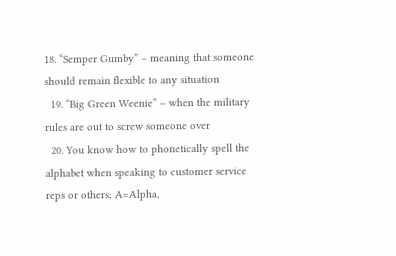18. “Semper Gumby” – meaning that someone should remain flexible to any situation
  19. “Big Green Weenie” – when the military rules are out to screw someone over
  20. You know how to phonetically spell the alphabet when speaking to customer service reps or others: A=Alpha,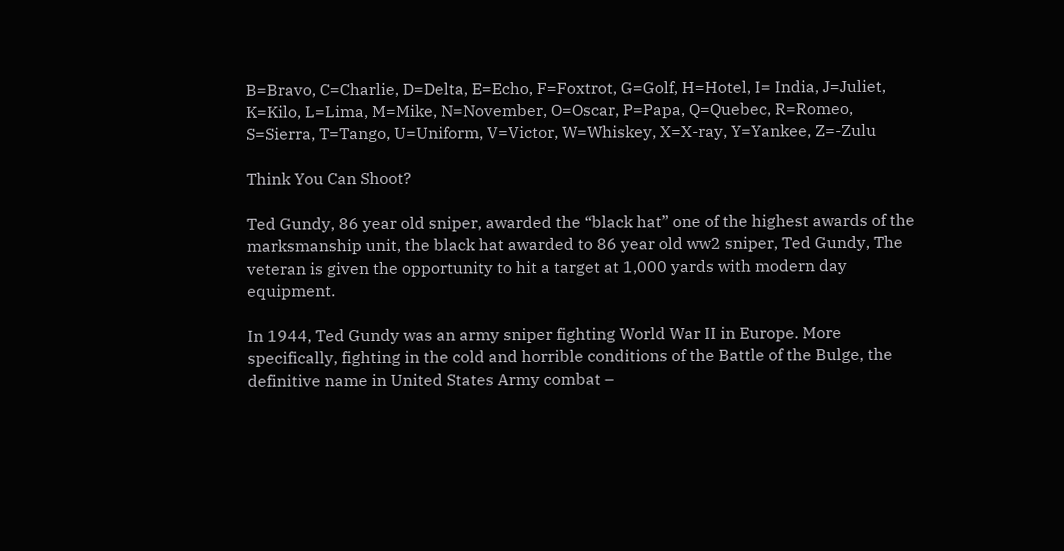B=Bravo, C=Charlie, D=Delta, E=Echo, F=Foxtrot, G=Golf, H=Hotel, I= India, J=Juliet, K=Kilo, L=Lima, M=Mike, N=November, O=Oscar, P=Papa, Q=Quebec, R=Romeo, S=Sierra, T=Tango, U=Uniform, V=Victor, W=Whiskey, X=X-ray, Y=Yankee, Z=-Zulu

Think You Can Shoot?

Ted Gundy, 86 year old sniper, awarded the “black hat” one of the highest awards of the marksmanship unit, the black hat awarded to 86 year old ww2 sniper, Ted Gundy, The veteran is given the opportunity to hit a target at 1,000 yards with modern day equipment.

In 1944, Ted Gundy was an army sniper fighting World War II in Europe. More specifically, fighting in the cold and horrible conditions of the Battle of the Bulge, the definitive name in United States Army combat –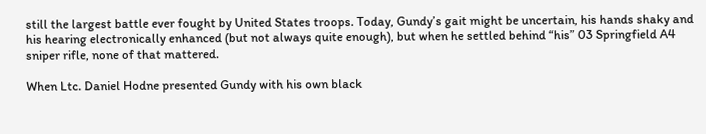still the largest battle ever fought by United States troops. Today, Gundy’s gait might be uncertain, his hands shaky and his hearing electronically enhanced (but not always quite enough), but when he settled behind “his” 03 Springfield A4 sniper rifle, none of that mattered.

When Ltc. Daniel Hodne presented Gundy with his own black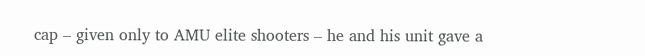cap – given only to AMU elite shooters – he and his unit gave a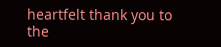heartfelt thank you to the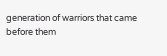generation of warriors that came before them